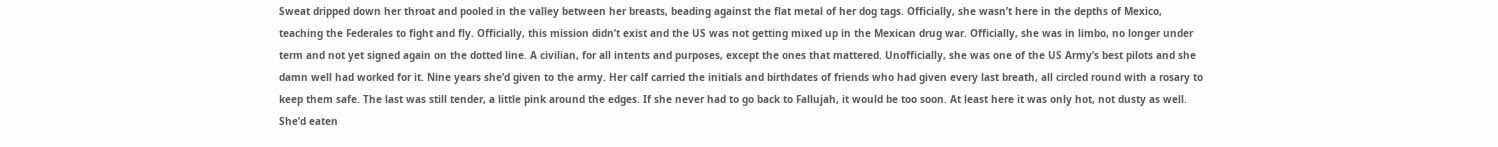Sweat dripped down her throat and pooled in the valley between her breasts, beading against the flat metal of her dog tags. Officially, she wasn’t here in the depths of Mexico, teaching the Federales to fight and fly. Officially, this mission didn’t exist and the US was not getting mixed up in the Mexican drug war. Officially, she was in limbo, no longer under term and not yet signed again on the dotted line. A civilian, for all intents and purposes, except the ones that mattered. Unofficially, she was one of the US Army’s best pilots and she damn well had worked for it. Nine years she’d given to the army. Her calf carried the initials and birthdates of friends who had given every last breath, all circled round with a rosary to keep them safe. The last was still tender, a little pink around the edges. If she never had to go back to Fallujah, it would be too soon. At least here it was only hot, not dusty as well. She’d eaten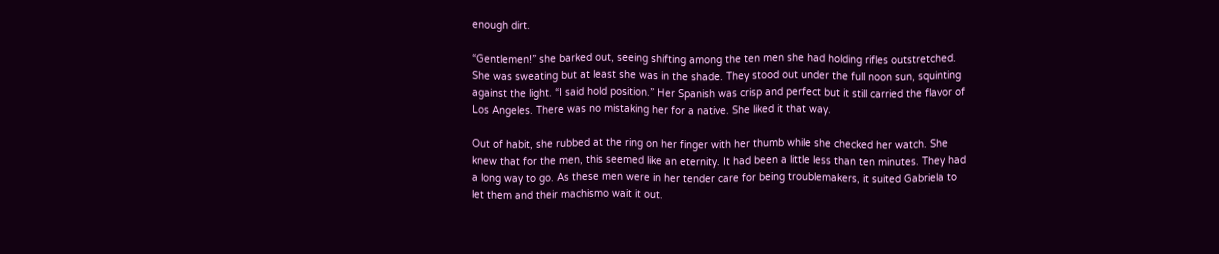enough dirt.

“Gentlemen!” she barked out, seeing shifting among the ten men she had holding rifles outstretched. She was sweating but at least she was in the shade. They stood out under the full noon sun, squinting against the light. “I said hold position.” Her Spanish was crisp and perfect but it still carried the flavor of Los Angeles. There was no mistaking her for a native. She liked it that way.

Out of habit, she rubbed at the ring on her finger with her thumb while she checked her watch. She knew that for the men, this seemed like an eternity. It had been a little less than ten minutes. They had a long way to go. As these men were in her tender care for being troublemakers, it suited Gabriela to let them and their machismo wait it out.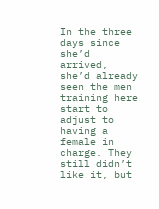In the three days since she’d arrived, she’d already seen the men training here start to adjust to having a female in charge. They still didn’t like it, but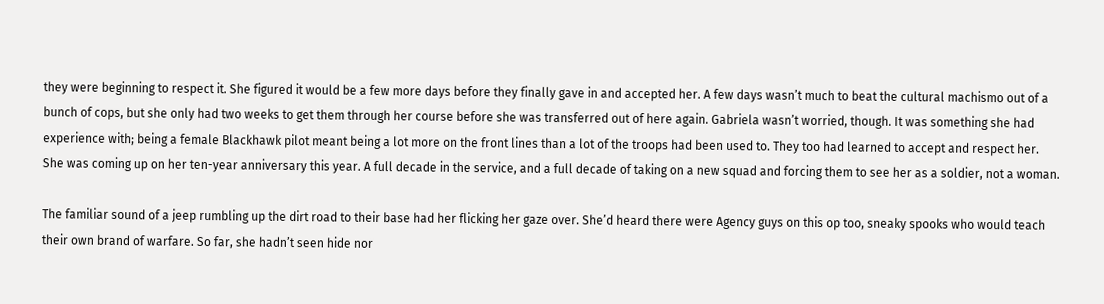they were beginning to respect it. She figured it would be a few more days before they finally gave in and accepted her. A few days wasn’t much to beat the cultural machismo out of a bunch of cops, but she only had two weeks to get them through her course before she was transferred out of here again. Gabriela wasn’t worried, though. It was something she had experience with; being a female Blackhawk pilot meant being a lot more on the front lines than a lot of the troops had been used to. They too had learned to accept and respect her. She was coming up on her ten-year anniversary this year. A full decade in the service, and a full decade of taking on a new squad and forcing them to see her as a soldier, not a woman.

The familiar sound of a jeep rumbling up the dirt road to their base had her flicking her gaze over. She’d heard there were Agency guys on this op too, sneaky spooks who would teach their own brand of warfare. So far, she hadn’t seen hide nor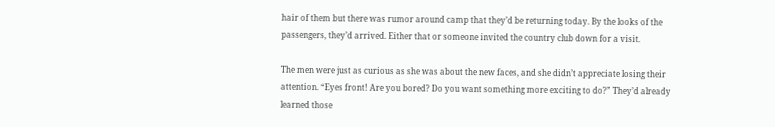hair of them but there was rumor around camp that they’d be returning today. By the looks of the passengers, they’d arrived. Either that or someone invited the country club down for a visit.

The men were just as curious as she was about the new faces, and she didn’t appreciate losing their attention. “Eyes front! Are you bored? Do you want something more exciting to do?” They’d already learned those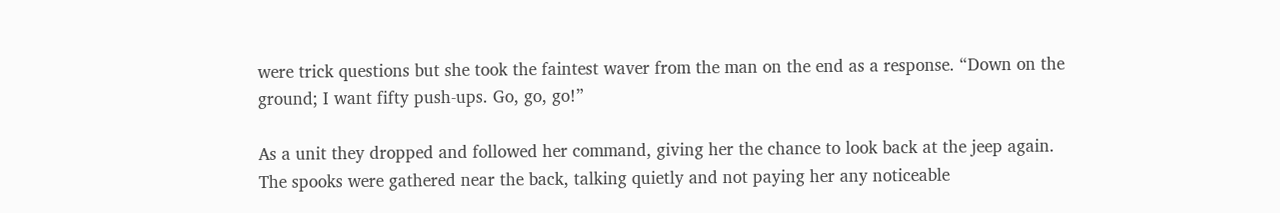were trick questions but she took the faintest waver from the man on the end as a response. “Down on the ground; I want fifty push-ups. Go, go, go!”

As a unit they dropped and followed her command, giving her the chance to look back at the jeep again. The spooks were gathered near the back, talking quietly and not paying her any noticeable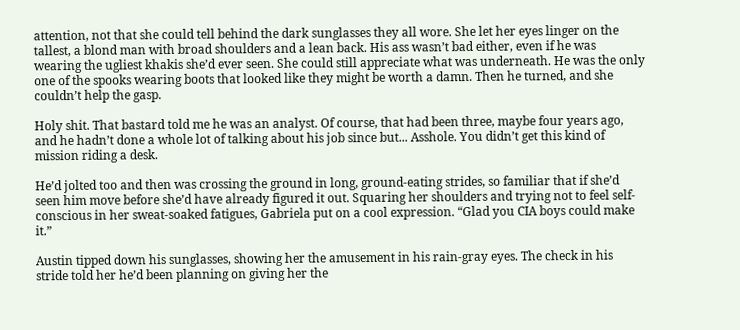attention, not that she could tell behind the dark sunglasses they all wore. She let her eyes linger on the tallest, a blond man with broad shoulders and a lean back. His ass wasn’t bad either, even if he was wearing the ugliest khakis she’d ever seen. She could still appreciate what was underneath. He was the only one of the spooks wearing boots that looked like they might be worth a damn. Then he turned, and she couldn’t help the gasp.

Holy shit. That bastard told me he was an analyst. Of course, that had been three, maybe four years ago, and he hadn’t done a whole lot of talking about his job since but... Asshole. You didn’t get this kind of mission riding a desk.

He’d jolted too and then was crossing the ground in long, ground-eating strides, so familiar that if she’d seen him move before she’d have already figured it out. Squaring her shoulders and trying not to feel self-conscious in her sweat-soaked fatigues, Gabriela put on a cool expression. “Glad you CIA boys could make it.”

Austin tipped down his sunglasses, showing her the amusement in his rain-gray eyes. The check in his stride told her he’d been planning on giving her the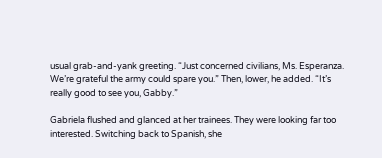usual grab-and-yank greeting. “Just concerned civilians, Ms. Esperanza. We’re grateful the army could spare you.” Then, lower, he added. “It’s really good to see you, Gabby.”

Gabriela flushed and glanced at her trainees. They were looking far too interested. Switching back to Spanish, she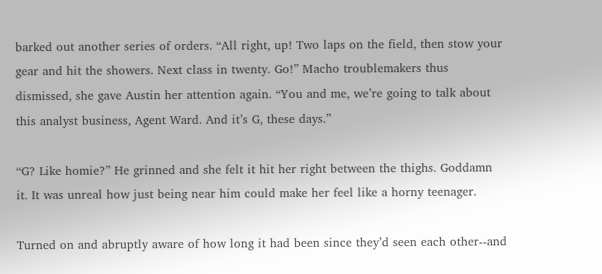barked out another series of orders. “All right, up! Two laps on the field, then stow your gear and hit the showers. Next class in twenty. Go!” Macho troublemakers thus dismissed, she gave Austin her attention again. “You and me, we’re going to talk about this analyst business, Agent Ward. And it’s G, these days.”

“G? Like homie?” He grinned and she felt it hit her right between the thighs. Goddamn it. It was unreal how just being near him could make her feel like a horny teenager.

Turned on and abruptly aware of how long it had been since they’d seen each other--and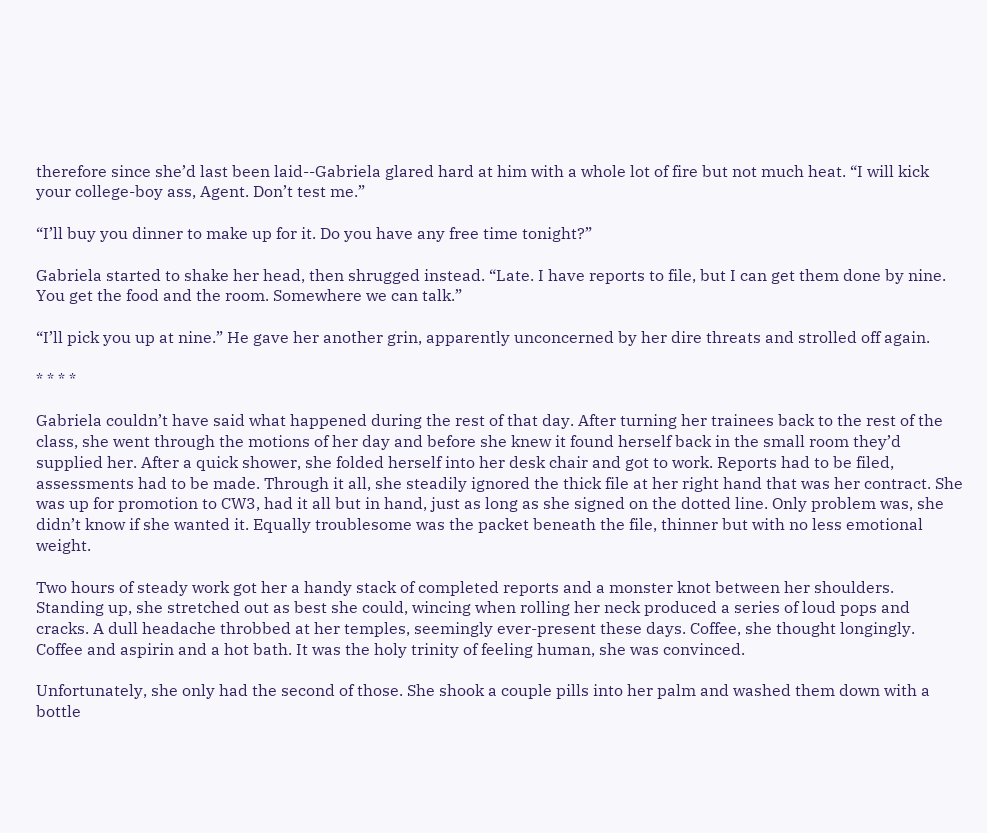therefore since she’d last been laid--Gabriela glared hard at him with a whole lot of fire but not much heat. “I will kick your college-boy ass, Agent. Don’t test me.”

“I’ll buy you dinner to make up for it. Do you have any free time tonight?”

Gabriela started to shake her head, then shrugged instead. “Late. I have reports to file, but I can get them done by nine. You get the food and the room. Somewhere we can talk.”

“I’ll pick you up at nine.” He gave her another grin, apparently unconcerned by her dire threats and strolled off again.

* * * *

Gabriela couldn’t have said what happened during the rest of that day. After turning her trainees back to the rest of the class, she went through the motions of her day and before she knew it found herself back in the small room they’d supplied her. After a quick shower, she folded herself into her desk chair and got to work. Reports had to be filed, assessments had to be made. Through it all, she steadily ignored the thick file at her right hand that was her contract. She was up for promotion to CW3, had it all but in hand, just as long as she signed on the dotted line. Only problem was, she didn’t know if she wanted it. Equally troublesome was the packet beneath the file, thinner but with no less emotional weight.

Two hours of steady work got her a handy stack of completed reports and a monster knot between her shoulders. Standing up, she stretched out as best she could, wincing when rolling her neck produced a series of loud pops and cracks. A dull headache throbbed at her temples, seemingly ever-present these days. Coffee, she thought longingly. Coffee and aspirin and a hot bath. It was the holy trinity of feeling human, she was convinced.

Unfortunately, she only had the second of those. She shook a couple pills into her palm and washed them down with a bottle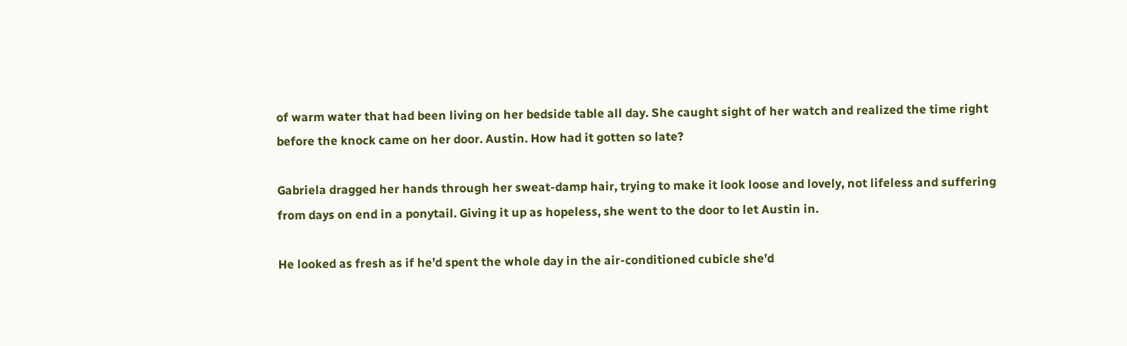of warm water that had been living on her bedside table all day. She caught sight of her watch and realized the time right before the knock came on her door. Austin. How had it gotten so late?

Gabriela dragged her hands through her sweat-damp hair, trying to make it look loose and lovely, not lifeless and suffering from days on end in a ponytail. Giving it up as hopeless, she went to the door to let Austin in.

He looked as fresh as if he’d spent the whole day in the air-conditioned cubicle she’d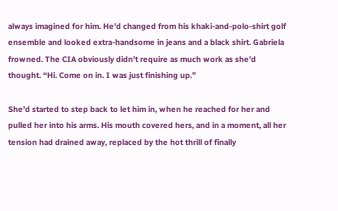always imagined for him. He’d changed from his khaki-and-polo-shirt golf ensemble and looked extra-handsome in jeans and a black shirt. Gabriela frowned. The CIA obviously didn’t require as much work as she’d thought. “Hi. Come on in. I was just finishing up.”

She’d started to step back to let him in, when he reached for her and pulled her into his arms. His mouth covered hers, and in a moment, all her tension had drained away, replaced by the hot thrill of finally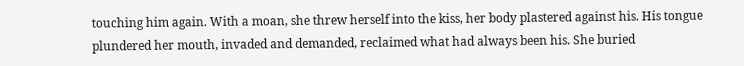touching him again. With a moan, she threw herself into the kiss, her body plastered against his. His tongue plundered her mouth, invaded and demanded, reclaimed what had always been his. She buried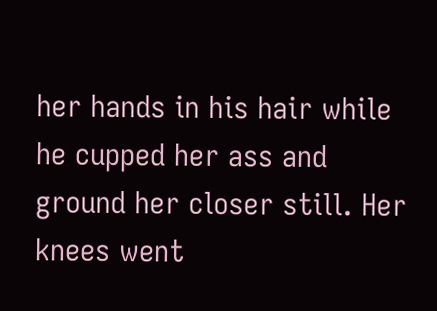her hands in his hair while he cupped her ass and ground her closer still. Her knees went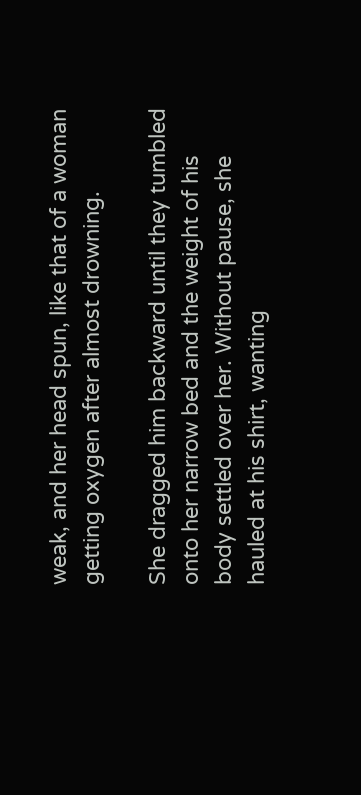weak, and her head spun, like that of a woman getting oxygen after almost drowning.

She dragged him backward until they tumbled onto her narrow bed and the weight of his body settled over her. Without pause, she hauled at his shirt, wanting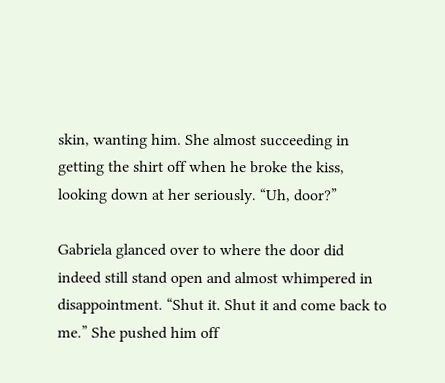skin, wanting him. She almost succeeding in getting the shirt off when he broke the kiss, looking down at her seriously. “Uh, door?”

Gabriela glanced over to where the door did indeed still stand open and almost whimpered in disappointment. “Shut it. Shut it and come back to me.” She pushed him off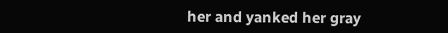her and yanked her gray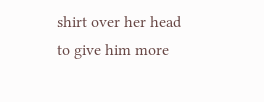shirt over her head to give him more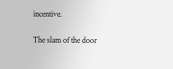incentive.

The slam of the door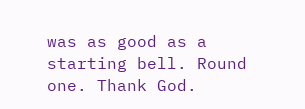was as good as a starting bell. Round one. Thank God.